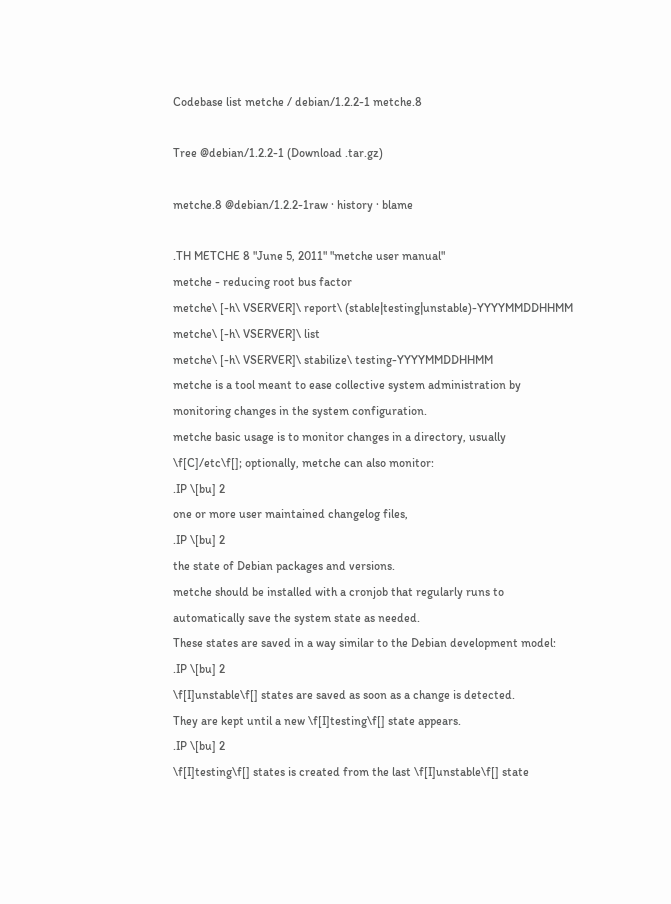Codebase list metche / debian/1.2.2-1 metche.8

Tree @debian/1.2.2-1 (Download .tar.gz)

metche.8 @debian/1.2.2-1raw · history · blame

.TH METCHE 8 "June 5, 2011" "metche user manual"
metche - reducing root bus factor
metche\ [-h\ VSERVER]\ report\ (stable|testing|unstable)-YYYYMMDDHHMM
metche\ [-h\ VSERVER]\ list
metche\ [-h\ VSERVER]\ stabilize\ testing-YYYYMMDDHHMM
metche is a tool meant to ease collective system administration by
monitoring changes in the system configuration.
metche basic usage is to monitor changes in a directory, usually
\f[C]/etc\f[]; optionally, metche can also monitor:
.IP \[bu] 2
one or more user maintained changelog files,
.IP \[bu] 2
the state of Debian packages and versions.
metche should be installed with a cronjob that regularly runs to
automatically save the system state as needed.
These states are saved in a way similar to the Debian development model:
.IP \[bu] 2
\f[I]unstable\f[] states are saved as soon as a change is detected.
They are kept until a new \f[I]testing\f[] state appears.
.IP \[bu] 2
\f[I]testing\f[] states is created from the last \f[I]unstable\f[] state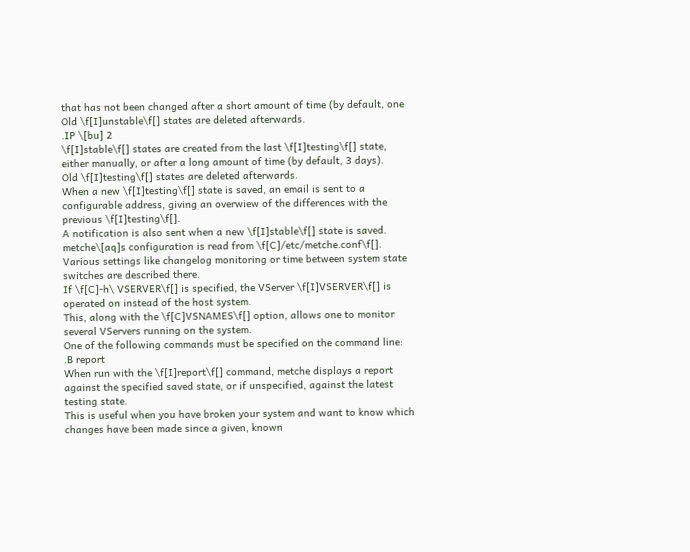that has not been changed after a short amount of time (by default, one
Old \f[I]unstable\f[] states are deleted afterwards.
.IP \[bu] 2
\f[I]stable\f[] states are created from the last \f[I]testing\f[] state,
either manually, or after a long amount of time (by default, 3 days).
Old \f[I]testing\f[] states are deleted afterwards.
When a new \f[I]testing\f[] state is saved, an email is sent to a
configurable address, giving an overwiew of the differences with the
previous \f[I]testing\f[].
A notification is also sent when a new \f[I]stable\f[] state is saved.
metche\[aq]s configuration is read from \f[C]/etc/metche.conf\f[].
Various settings like changelog monitoring or time between system state
switches are described there.
If \f[C]-h\ VSERVER\f[] is specified, the VServer \f[I]VSERVER\f[] is
operated on instead of the host system.
This, along with the \f[C]VSNAMES\f[] option, allows one to monitor
several VServers running on the system.
One of the following commands must be specified on the command line:
.B report
When run with the \f[I]report\f[] command, metche displays a report
against the specified saved state, or if unspecified, against the latest
testing state.
This is useful when you have broken your system and want to know which
changes have been made since a given, known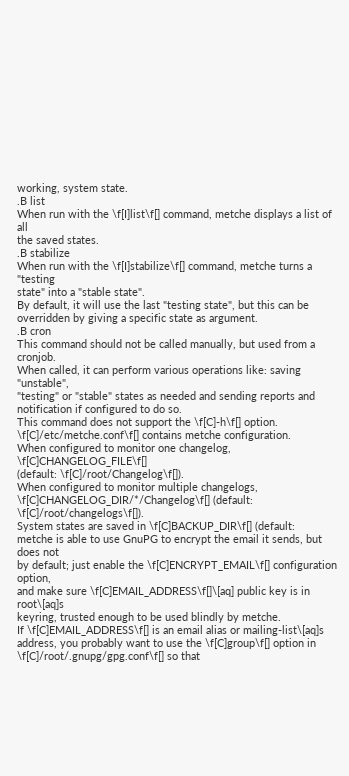working, system state.
.B list
When run with the \f[I]list\f[] command, metche displays a list of all
the saved states.
.B stabilize
When run with the \f[I]stabilize\f[] command, metche turns a "testing
state" into a "stable state".
By default, it will use the last "testing state", but this can be
overridden by giving a specific state as argument.
.B cron
This command should not be called manually, but used from a cronjob.
When called, it can perform various operations like: saving "unstable",
"testing" or "stable" states as needed and sending reports and
notification if configured to do so.
This command does not support the \f[C]-h\f[] option.
\f[C]/etc/metche.conf\f[] contains metche configuration.
When configured to monitor one changelog, \f[C]CHANGELOG_FILE\f[]
(default: \f[C]/root/Changelog\f[]).
When configured to monitor multiple changelogs,
\f[C]CHANGELOG_DIR/*/Changelog\f[] (default: \f[C]/root/changelogs\f[]).
System states are saved in \f[C]BACKUP_DIR\f[] (default:
metche is able to use GnuPG to encrypt the email it sends, but does not
by default; just enable the \f[C]ENCRYPT_EMAIL\f[] configuration option,
and make sure \f[C]EMAIL_ADDRESS\f[]\[aq] public key is in root\[aq]s
keyring, trusted enough to be used blindly by metche.
If \f[C]EMAIL_ADDRESS\f[] is an email alias or mailing-list\[aq]s
address, you probably want to use the \f[C]group\f[] option in
\f[C]/root/.gnupg/gpg.conf\f[] so that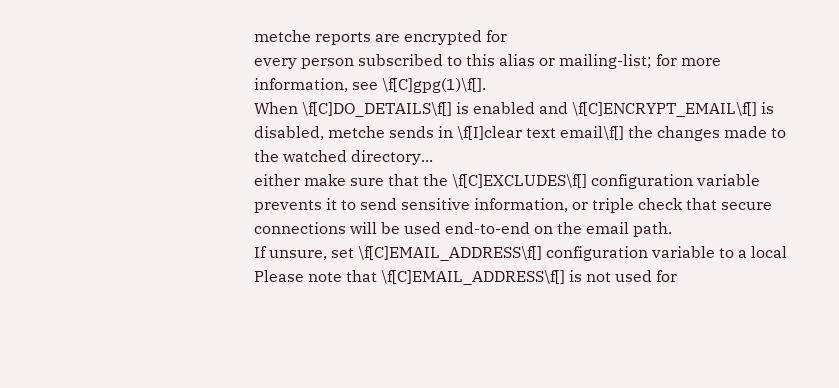metche reports are encrypted for
every person subscribed to this alias or mailing-list; for more
information, see \f[C]gpg(1)\f[].
When \f[C]DO_DETAILS\f[] is enabled and \f[C]ENCRYPT_EMAIL\f[] is
disabled, metche sends in \f[I]clear text email\f[] the changes made to
the watched directory...
either make sure that the \f[C]EXCLUDES\f[] configuration variable
prevents it to send sensitive information, or triple check that secure
connections will be used end-to-end on the email path.
If unsure, set \f[C]EMAIL_ADDRESS\f[] configuration variable to a local
Please note that \f[C]EMAIL_ADDRESS\f[] is not used for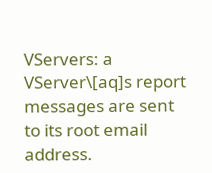VServers: a
VServer\[aq]s report messages are sent to its root email address.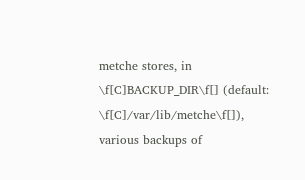metche stores, in \f[C]BACKUP_DIR\f[] (default:
\f[C]/var/lib/metche\f[]), various backups of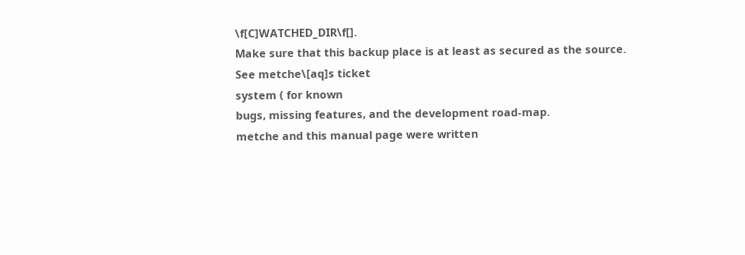\f[C]WATCHED_DIR\f[].
Make sure that this backup place is at least as secured as the source.
See metche\[aq]s ticket
system ( for known
bugs, missing features, and the development road-map.
metche and this manual page were written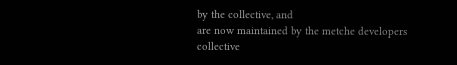by the collective, and
are now maintained by the metche developers collective